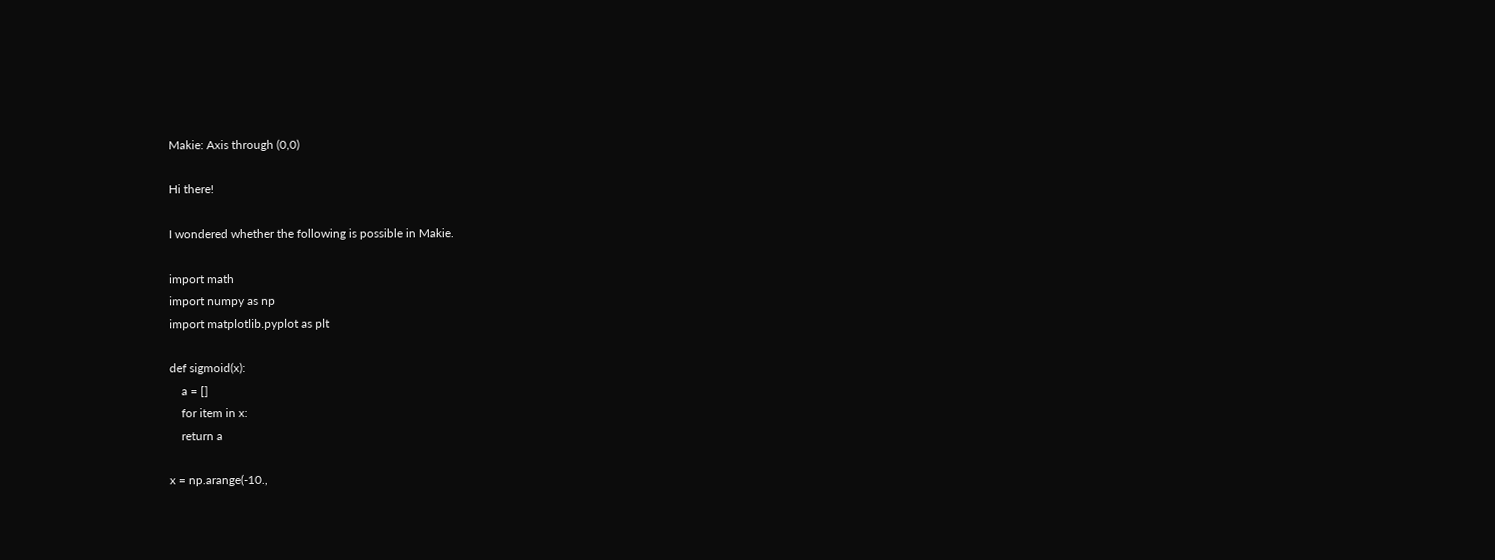Makie: Axis through (0,0)

Hi there!

I wondered whether the following is possible in Makie.

import math
import numpy as np
import matplotlib.pyplot as plt

def sigmoid(x):
    a = []
    for item in x:
    return a

x = np.arange(-10.,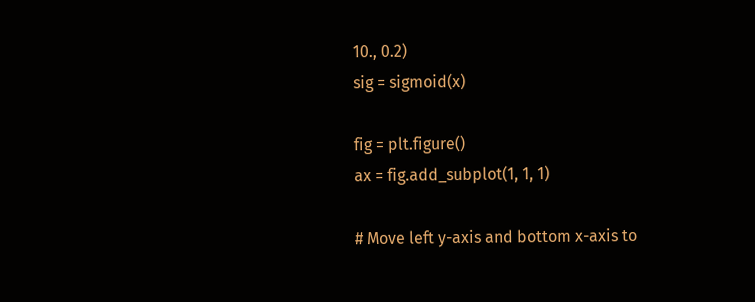10., 0.2)
sig = sigmoid(x)

fig = plt.figure()
ax = fig.add_subplot(1, 1, 1)

# Move left y-axis and bottom x-axis to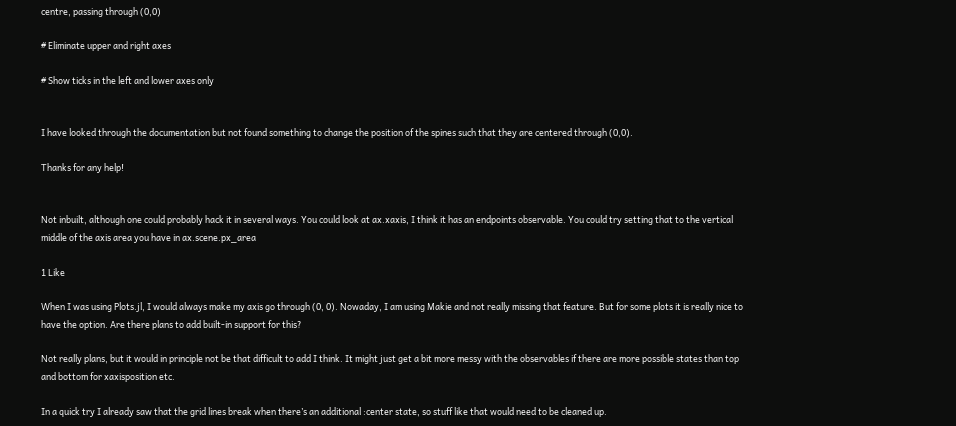centre, passing through (0,0)

# Eliminate upper and right axes

# Show ticks in the left and lower axes only


I have looked through the documentation but not found something to change the position of the spines such that they are centered through (0,0).

Thanks for any help!


Not inbuilt, although one could probably hack it in several ways. You could look at ax.xaxis, I think it has an endpoints observable. You could try setting that to the vertical middle of the axis area you have in ax.scene.px_area

1 Like

When I was using Plots.jl, I would always make my axis go through (0, 0). Nowaday, I am using Makie and not really missing that feature. But for some plots it is really nice to have the option. Are there plans to add built-in support for this?

Not really plans, but it would in principle not be that difficult to add I think. It might just get a bit more messy with the observables if there are more possible states than top and bottom for xaxisposition etc.

In a quick try I already saw that the grid lines break when there’s an additional :center state, so stuff like that would need to be cleaned up.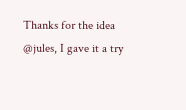Thanks for the idea @jules, I gave it a try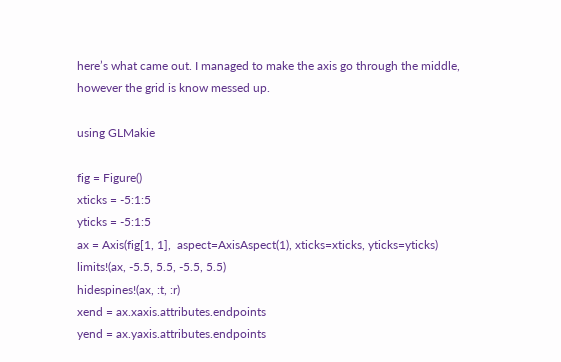here’s what came out. I managed to make the axis go through the middle, however the grid is know messed up.

using GLMakie

fig = Figure()
xticks = -5:1:5
yticks = -5:1:5
ax = Axis(fig[1, 1],  aspect=AxisAspect(1), xticks=xticks, yticks=yticks)
limits!(ax, -5.5, 5.5, -5.5, 5.5)
hidespines!(ax, :t, :r)
xend = ax.xaxis.attributes.endpoints
yend = ax.yaxis.attributes.endpoints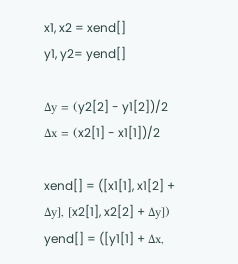x1, x2 = xend[]
y1, y2= yend[]

Δy = (y2[2] - y1[2])/2
Δx = (x2[1] - x1[1])/2

xend[] = ([x1[1], x1[2] + Δy], [x2[1], x2[2] + Δy])
yend[] = ([y1[1] + Δx,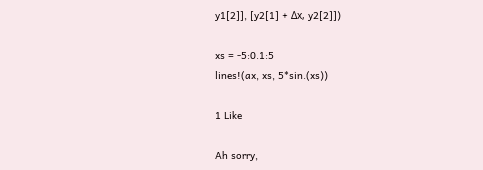y1[2]], [y2[1] + Δx, y2[2]])

xs = -5:0.1:5
lines!(ax, xs, 5*sin.(xs))

1 Like

Ah sorry,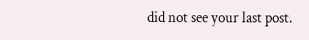did not see your last post.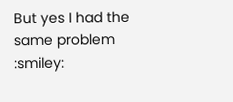But yes I had the same problem :smiley: